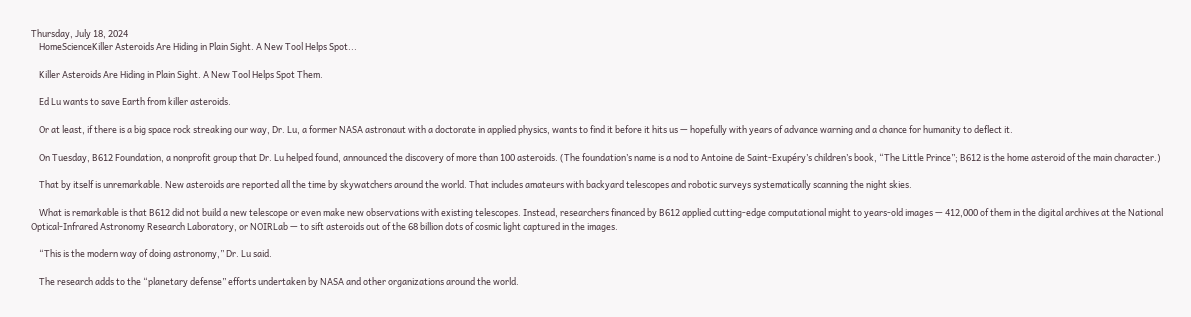Thursday, July 18, 2024
    HomeScienceKiller Asteroids Are Hiding in Plain Sight. A New Tool Helps Spot...

    Killer Asteroids Are Hiding in Plain Sight. A New Tool Helps Spot Them.

    Ed Lu wants to save Earth from killer asteroids.

    Or at least, if there is a big space rock streaking our way, Dr. Lu, a former NASA astronaut with a doctorate in applied physics, wants to find it before it hits us — hopefully with years of advance warning and a chance for humanity to deflect it.

    On Tuesday, B612 Foundation, a nonprofit group that Dr. Lu helped found, announced the discovery of more than 100 asteroids. (The foundation’s name is a nod to Antoine de Saint-Exupéry’s children’s book, “The Little Prince”; B612 is the home asteroid of the main character.)

    That by itself is unremarkable. New asteroids are reported all the time by skywatchers around the world. That includes amateurs with backyard telescopes and robotic surveys systematically scanning the night skies.

    What is remarkable is that B612 did not build a new telescope or even make new observations with existing telescopes. Instead, researchers financed by B612 applied cutting-edge computational might to years-old images — 412,000 of them in the digital archives at the National Optical-Infrared Astronomy Research Laboratory, or NOIRLab — to sift asteroids out of the 68 billion dots of cosmic light captured in the images.

    “This is the modern way of doing astronomy,” Dr. Lu said.

    The research adds to the “planetary defense” efforts undertaken by NASA and other organizations around the world.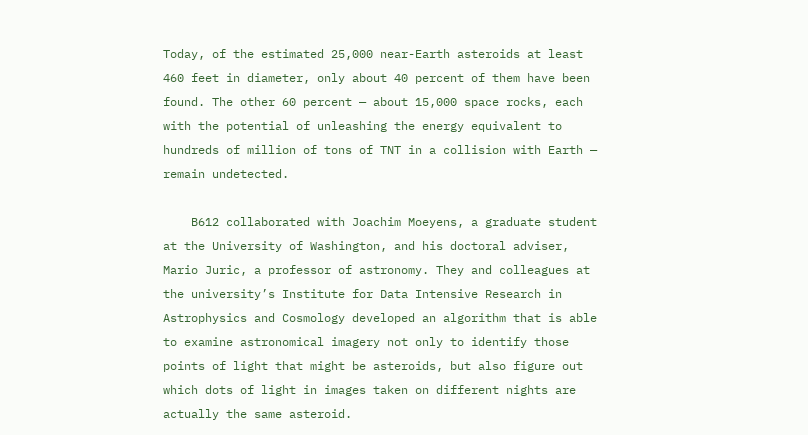Today, of the estimated 25,000 near-Earth asteroids at least 460 feet in diameter, only about 40 percent of them have been found. The other 60 percent — about 15,000 space rocks, each with the potential of unleashing the energy equivalent to hundreds of million of tons of TNT in a collision with Earth — remain undetected.

    B612 collaborated with Joachim Moeyens, a graduate student at the University of Washington, and his doctoral adviser, Mario Juric, a professor of astronomy. They and colleagues at the university’s Institute for Data Intensive Research in Astrophysics and Cosmology developed an algorithm that is able to examine astronomical imagery not only to identify those points of light that might be asteroids, but also figure out which dots of light in images taken on different nights are actually the same asteroid.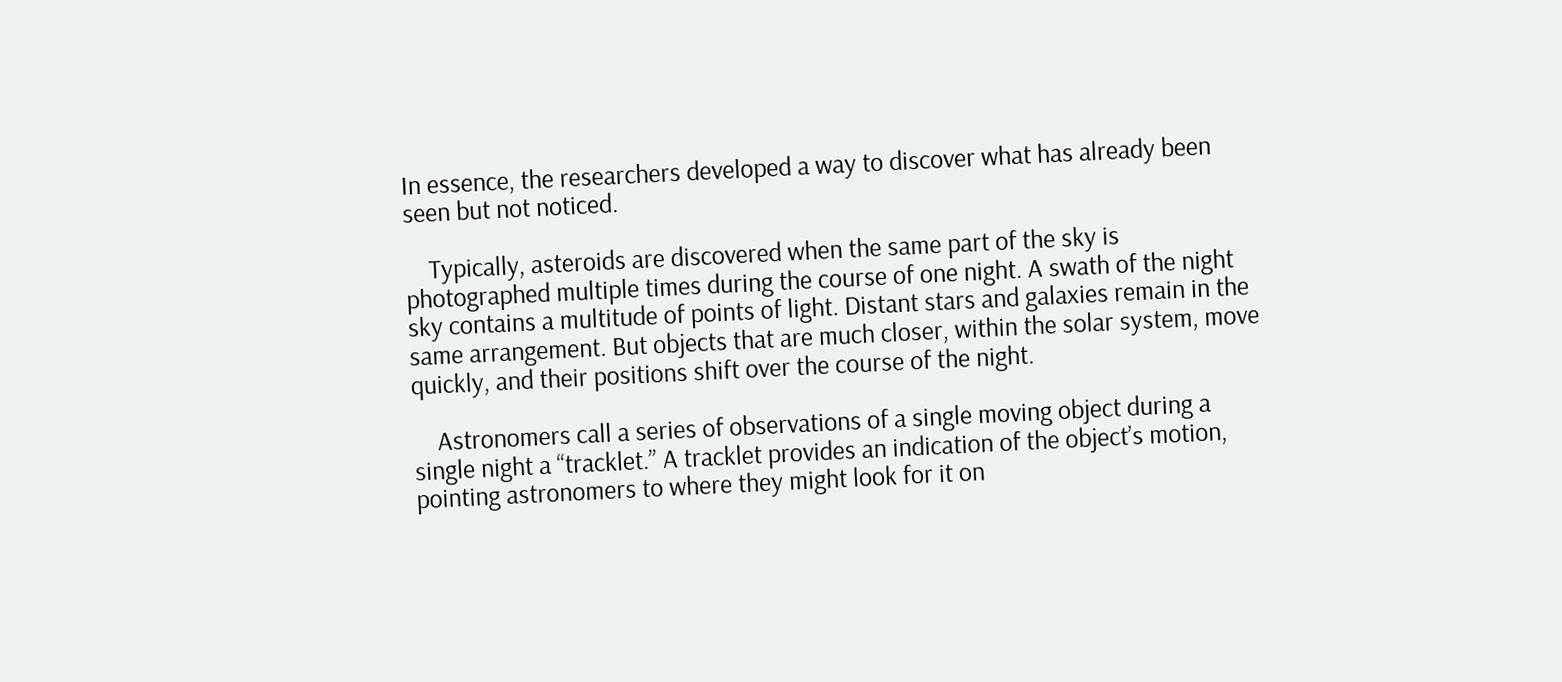In essence, the researchers developed a way to discover what has already been seen but not noticed.

    Typically, asteroids are discovered when the same part of the sky is photographed multiple times during the course of one night. A swath of the night sky contains a multitude of points of light. Distant stars and galaxies remain in the same arrangement. But objects that are much closer, within the solar system, move quickly, and their positions shift over the course of the night.

    Astronomers call a series of observations of a single moving object during a single night a “tracklet.” A tracklet provides an indication of the object’s motion, pointing astronomers to where they might look for it on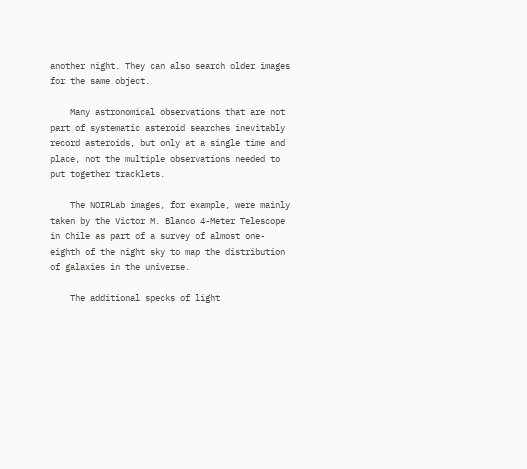another night. They can also search older images for the same object.

    Many astronomical observations that are not part of systematic asteroid searches inevitably record asteroids, but only at a single time and place, not the multiple observations needed to put together tracklets.

    The NOIRLab images, for example, were mainly taken by the Victor M. Blanco 4-Meter Telescope in Chile as part of a survey of almost one-eighth of the night sky to map the distribution of galaxies in the universe.

    The additional specks of light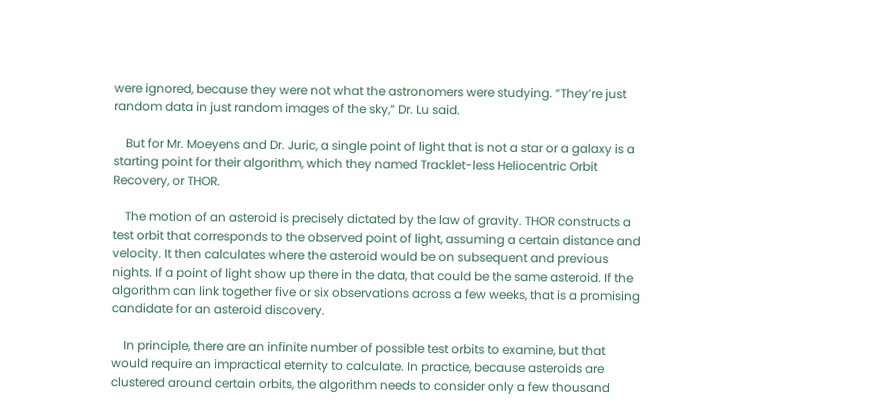were ignored, because they were not what the astronomers were studying. “They’re just random data in just random images of the sky,” Dr. Lu said.

    But for Mr. Moeyens and Dr. Juric, a single point of light that is not a star or a galaxy is a starting point for their algorithm, which they named Tracklet-less Heliocentric Orbit Recovery, or THOR.

    The motion of an asteroid is precisely dictated by the law of gravity. THOR constructs a test orbit that corresponds to the observed point of light, assuming a certain distance and velocity. It then calculates where the asteroid would be on subsequent and previous nights. If a point of light show up there in the data, that could be the same asteroid. If the algorithm can link together five or six observations across a few weeks, that is a promising candidate for an asteroid discovery.

    In principle, there are an infinite number of possible test orbits to examine, but that would require an impractical eternity to calculate. In practice, because asteroids are clustered around certain orbits, the algorithm needs to consider only a few thousand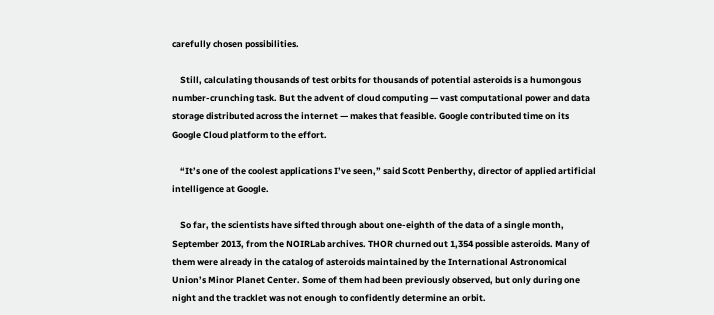carefully chosen possibilities.

    Still, calculating thousands of test orbits for thousands of potential asteroids is a humongous number-crunching task. But the advent of cloud computing — vast computational power and data storage distributed across the internet — makes that feasible. Google contributed time on its Google Cloud platform to the effort.

    “It’s one of the coolest applications I’ve seen,” said Scott Penberthy, director of applied artificial intelligence at Google.

    So far, the scientists have sifted through about one-eighth of the data of a single month, September 2013, from the NOIRLab archives. THOR churned out 1,354 possible asteroids. Many of them were already in the catalog of asteroids maintained by the International Astronomical Union’s Minor Planet Center. Some of them had been previously observed, but only during one night and the tracklet was not enough to confidently determine an orbit.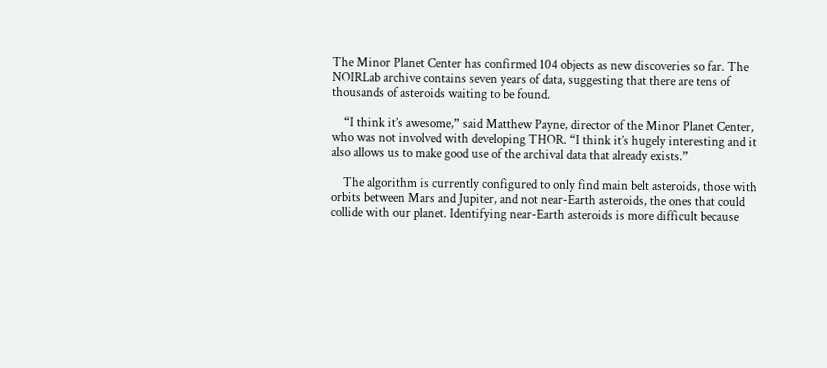The Minor Planet Center has confirmed 104 objects as new discoveries so far. The NOIRLab archive contains seven years of data, suggesting that there are tens of thousands of asteroids waiting to be found.

    “I think it’s awesome,” said Matthew Payne, director of the Minor Planet Center, who was not involved with developing THOR. “I think it’s hugely interesting and it also allows us to make good use of the archival data that already exists.”

    The algorithm is currently configured to only find main belt asteroids, those with orbits between Mars and Jupiter, and not near-Earth asteroids, the ones that could collide with our planet. Identifying near-Earth asteroids is more difficult because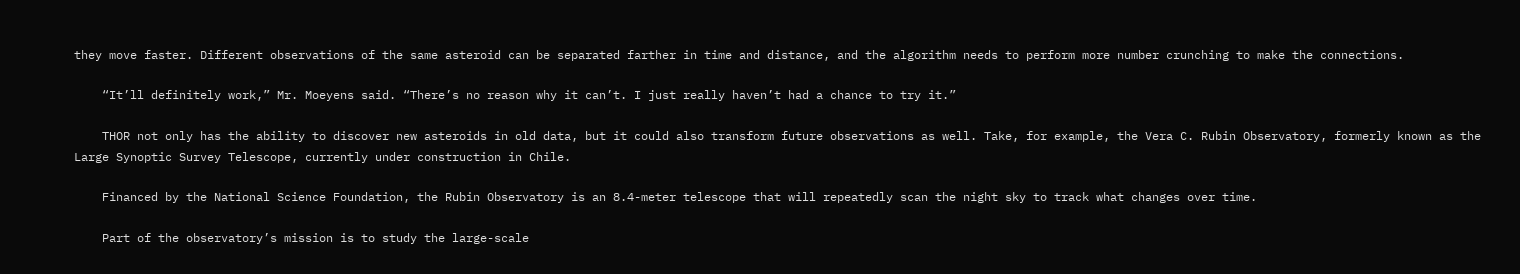they move faster. Different observations of the same asteroid can be separated farther in time and distance, and the algorithm needs to perform more number crunching to make the connections.

    “It’ll definitely work,” Mr. Moeyens said. “There’s no reason why it can’t. I just really haven’t had a chance to try it.”

    THOR not only has the ability to discover new asteroids in old data, but it could also transform future observations as well. Take, for example, the Vera C. Rubin Observatory, formerly known as the Large Synoptic Survey Telescope, currently under construction in Chile.

    Financed by the National Science Foundation, the Rubin Observatory is an 8.4-meter telescope that will repeatedly scan the night sky to track what changes over time.

    Part of the observatory’s mission is to study the large-scale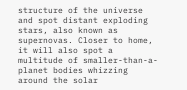structure of the universe and spot distant exploding stars, also known as supernovas. Closer to home, it will also spot a multitude of smaller-than-a-planet bodies whizzing around the solar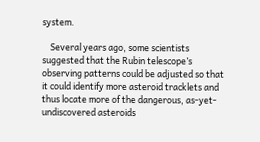system.

    Several years ago, some scientists suggested that the Rubin telescope’s observing patterns could be adjusted so that it could identify more asteroid tracklets and thus locate more of the dangerous, as-yet-undiscovered asteroids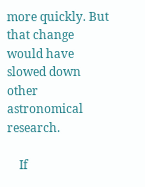more quickly. But that change would have slowed down other astronomical research.

    If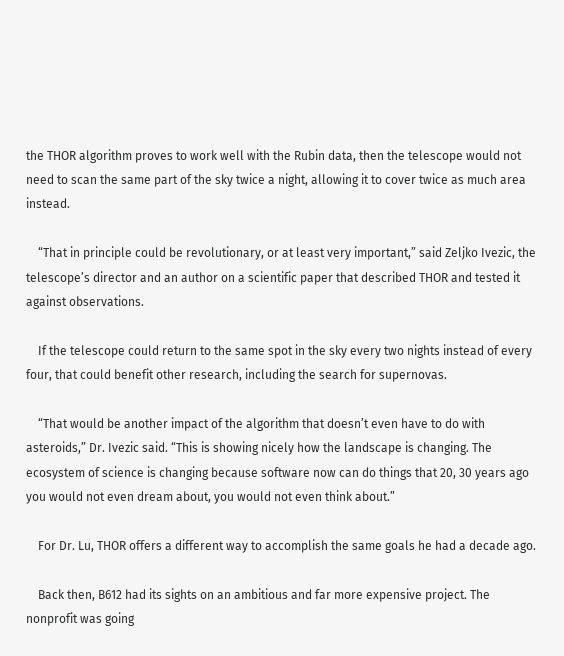the THOR algorithm proves to work well with the Rubin data, then the telescope would not need to scan the same part of the sky twice a night, allowing it to cover twice as much area instead.

    “That in principle could be revolutionary, or at least very important,” said Zeljko Ivezic, the telescope’s director and an author on a scientific paper that described THOR and tested it against observations.

    If the telescope could return to the same spot in the sky every two nights instead of every four, that could benefit other research, including the search for supernovas.

    “That would be another impact of the algorithm that doesn’t even have to do with asteroids,” Dr. Ivezic said. “This is showing nicely how the landscape is changing. The ecosystem of science is changing because software now can do things that 20, 30 years ago you would not even dream about, you would not even think about.”

    For Dr. Lu, THOR offers a different way to accomplish the same goals he had a decade ago.

    Back then, B612 had its sights on an ambitious and far more expensive project. The nonprofit was going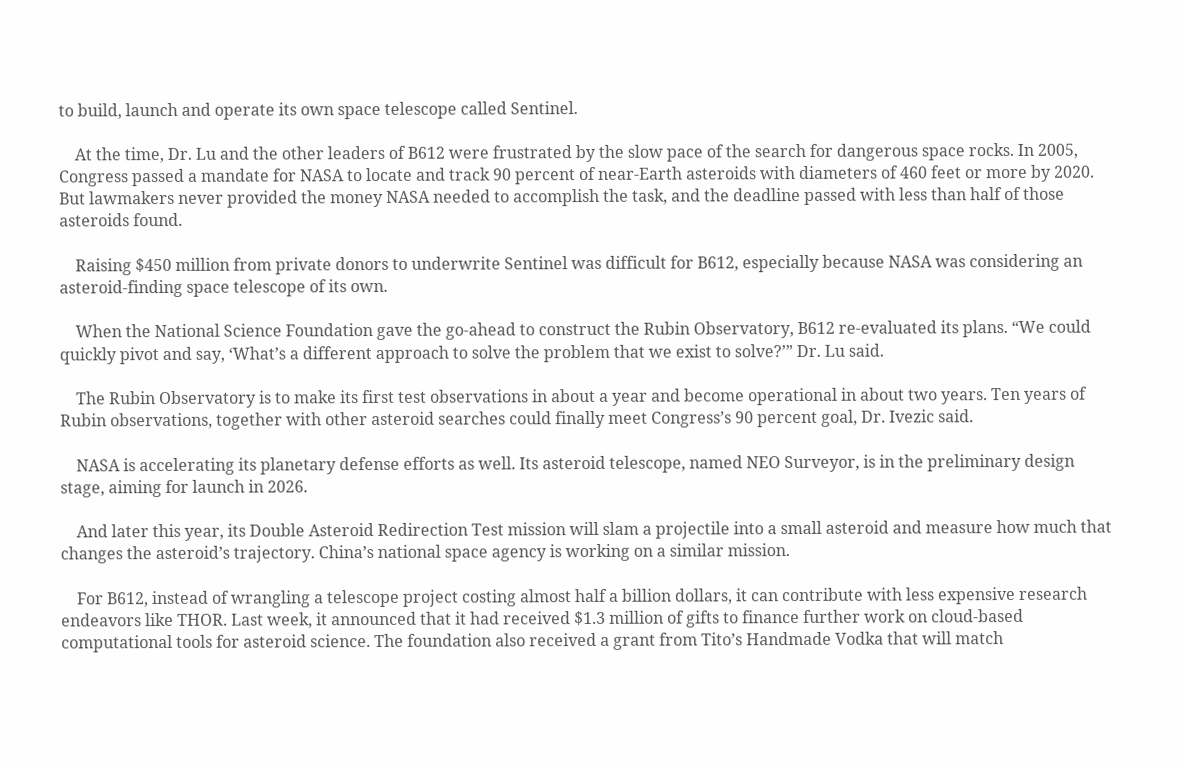to build, launch and operate its own space telescope called Sentinel.

    At the time, Dr. Lu and the other leaders of B612 were frustrated by the slow pace of the search for dangerous space rocks. In 2005, Congress passed a mandate for NASA to locate and track 90 percent of near-Earth asteroids with diameters of 460 feet or more by 2020. But lawmakers never provided the money NASA needed to accomplish the task, and the deadline passed with less than half of those asteroids found.

    Raising $450 million from private donors to underwrite Sentinel was difficult for B612, especially because NASA was considering an asteroid-finding space telescope of its own.

    When the National Science Foundation gave the go-ahead to construct the Rubin Observatory, B612 re-evaluated its plans. “We could quickly pivot and say, ‘What’s a different approach to solve the problem that we exist to solve?’” Dr. Lu said.

    The Rubin Observatory is to make its first test observations in about a year and become operational in about two years. Ten years of Rubin observations, together with other asteroid searches could finally meet Congress’s 90 percent goal, Dr. Ivezic said.

    NASA is accelerating its planetary defense efforts as well. Its asteroid telescope, named NEO Surveyor, is in the preliminary design stage, aiming for launch in 2026.

    And later this year, its Double Asteroid Redirection Test mission will slam a projectile into a small asteroid and measure how much that changes the asteroid’s trajectory. China’s national space agency is working on a similar mission.

    For B612, instead of wrangling a telescope project costing almost half a billion dollars, it can contribute with less expensive research endeavors like THOR. Last week, it announced that it had received $1.3 million of gifts to finance further work on cloud-based computational tools for asteroid science. The foundation also received a grant from Tito’s Handmade Vodka that will match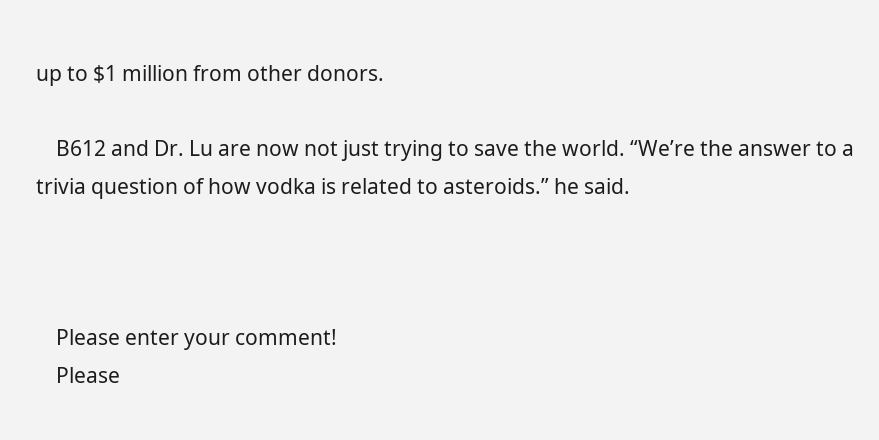up to $1 million from other donors.

    B612 and Dr. Lu are now not just trying to save the world. “We’re the answer to a trivia question of how vodka is related to asteroids.” he said.



    Please enter your comment!
    Please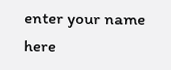enter your name here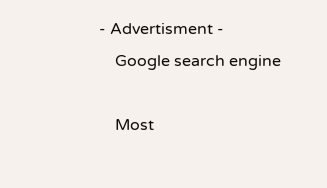- Advertisment -
    Google search engine

    Most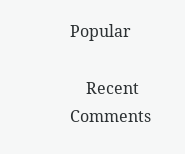Popular

    Recent Comments